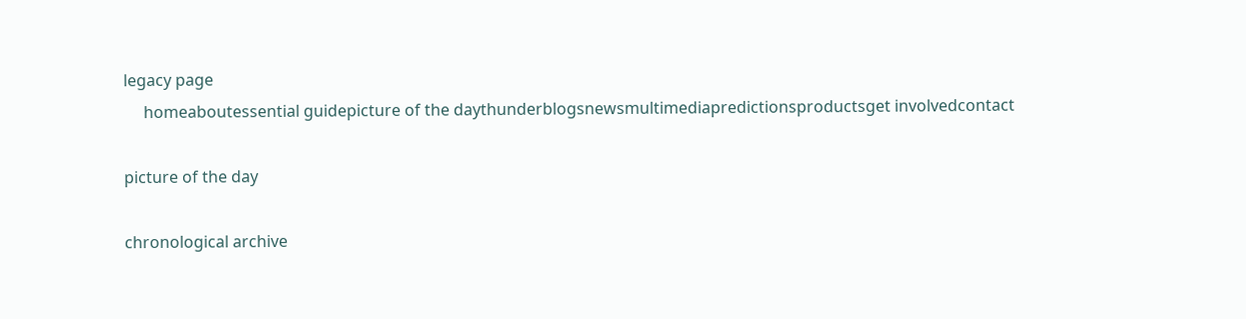legacy page
     homeaboutessential guidepicture of the daythunderblogsnewsmultimediapredictionsproductsget involvedcontact

picture of the day

chronological archive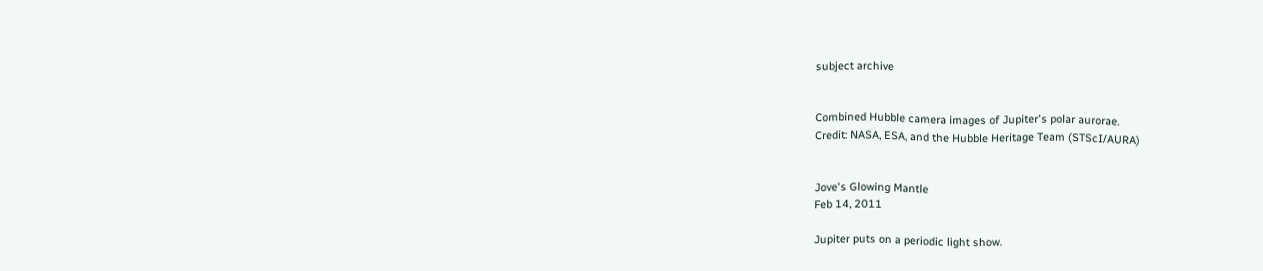subject archive


Combined Hubble camera images of Jupiter's polar aurorae.
Credit: NASA, ESA, and the Hubble Heritage Team (STScI/AURA)


Jove's Glowing Mantle
Feb 14, 2011

Jupiter puts on a periodic light show.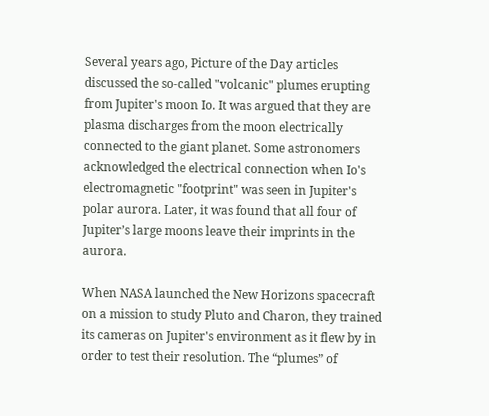Several years ago, Picture of the Day articles discussed the so-called "volcanic" plumes erupting from Jupiter's moon Io. It was argued that they are plasma discharges from the moon electrically connected to the giant planet. Some astronomers acknowledged the electrical connection when Io's electromagnetic "footprint" was seen in Jupiter's polar aurora. Later, it was found that all four of Jupiter’s large moons leave their imprints in the aurora.

When NASA launched the New Horizons spacecraft on a mission to study Pluto and Charon, they trained its cameras on Jupiter's environment as it flew by in order to test their resolution. The “plumes” of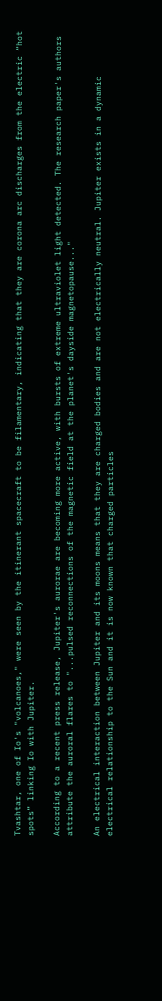Tvashtar, one of Io's "volcanoes," were seen by the itinerant spacecraft to be filamentary, indicating that they are corona arc discharges from the electric “hot spots” linking Io with Jupiter.

According to a recent press release, Jupiter's aurorae are becoming more active, with bursts of extreme ultraviolet light detected. The research paper's authors attribute the auroral flares to "...pulsed reconnections of the magnetic field at the planet's dayside magnetopause..."

An electrical interaction between Jupiter and its moons means that they are charged bodies and are not electrically neutral. Jupiter exists in a dynamic electrical relationship to the Sun and it is now known that charged particles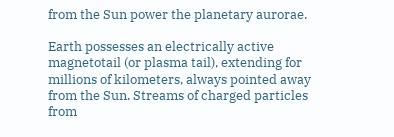from the Sun power the planetary aurorae.

Earth possesses an electrically active magnetotail (or plasma tail), extending for millions of kilometers, always pointed away from the Sun. Streams of charged particles from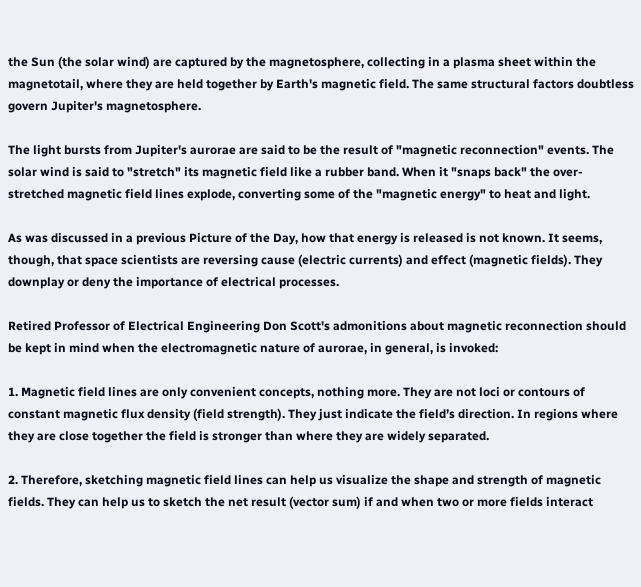the Sun (the solar wind) are captured by the magnetosphere, collecting in a plasma sheet within the magnetotail, where they are held together by Earth's magnetic field. The same structural factors doubtless govern Jupiter's magnetosphere.

The light bursts from Jupiter's aurorae are said to be the result of "magnetic reconnection" events. The solar wind is said to "stretch" its magnetic field like a rubber band. When it "snaps back" the over-stretched magnetic field lines explode, converting some of the "magnetic energy" to heat and light.

As was discussed in a previous Picture of the Day, how that energy is released is not known. It seems, though, that space scientists are reversing cause (electric currents) and effect (magnetic fields). They downplay or deny the importance of electrical processes.

Retired Professor of Electrical Engineering Don Scott's admonitions about magnetic reconnection should be kept in mind when the electromagnetic nature of aurorae, in general, is invoked:

1. Magnetic field lines are only convenient concepts, nothing more. They are not loci or contours of constant magnetic flux density (field strength). They just indicate the field’s direction. In regions where they are close together the field is stronger than where they are widely separated.

2. Therefore, sketching magnetic field lines can help us visualize the shape and strength of magnetic fields. They can help us to sketch the net result (vector sum) if and when two or more fields interact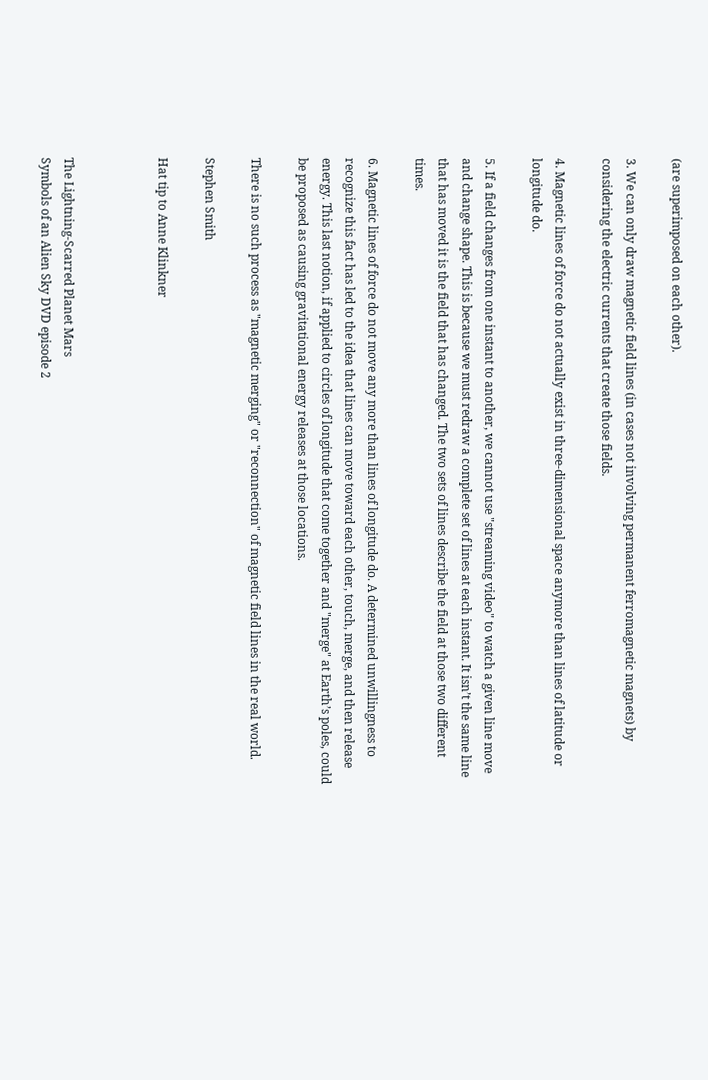(are superimposed on each other).

3. We can only draw magnetic field lines (in cases not involving permanent ferromagnetic magnets) by considering the electric currents that create those fields.

4. Magnetic lines of force do not actually exist in three-dimensional space anymore than lines of latitude or longitude do.

5. If a field changes from one instant to another, we cannot use "streaming video" to watch a given line move and change shape. This is because we must redraw a complete set of lines at each instant. It isn’t the same line that has moved it is the field that has changed. The two sets of lines describe the field at those two different times.

6. Magnetic lines of force do not move any more than lines of longitude do. A determined unwillingness to recognize this fact has led to the idea that lines can move toward each other, touch, merge, and then release energy. This last notion, if applied to circles of longitude that come together and "merge" at Earth’s poles, could be proposed as causing gravitational energy releases at those locations.

There is no such process as "magnetic merging" or "reconnection" of magnetic field lines in the real world.

Stephen Smith

Hat tip to Anne Klinkner



The Lightning-Scarred Planet Mars
Symbols of an Alien Sky DVD episode 2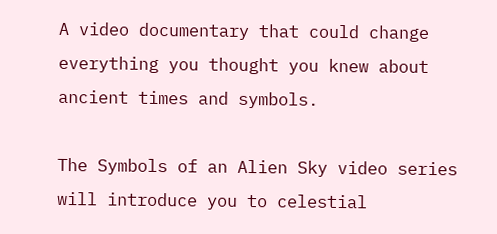A video documentary that could change everything you thought you knew about ancient times and symbols.

The Symbols of an Alien Sky video series will introduce you to celestial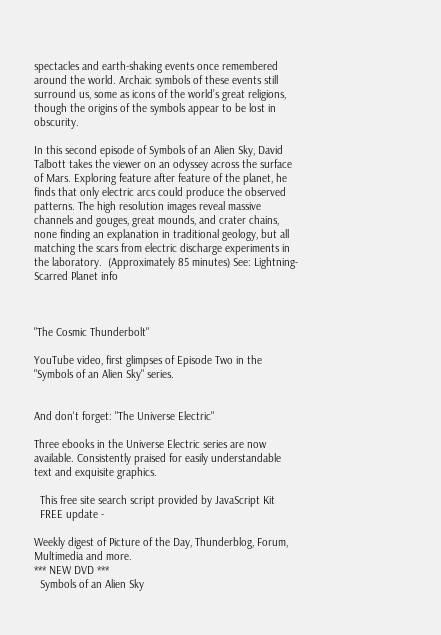spectacles and earth-shaking events once remembered around the world. Archaic symbols of these events still surround us, some as icons of the world’s great religions, though the origins of the symbols appear to be lost in obscurity.

In this second episode of Symbols of an Alien Sky, David Talbott takes the viewer on an odyssey across the surface of Mars. Exploring feature after feature of the planet, he finds that only electric arcs could produce the observed patterns. The high resolution images reveal massive channels and gouges, great mounds, and crater chains, none finding an explanation in traditional geology, but all matching the scars from electric discharge experiments in the laboratory.  (Approximately 85 minutes) See: Lightning-Scarred Planet info



"The Cosmic Thunderbolt"

YouTube video, first glimpses of Episode Two in the "Symbols of an Alien Sky" series.


And don't forget: "The Universe Electric"

Three ebooks in the Universe Electric series are now available. Consistently praised for easily understandable text and exquisite graphics.

  This free site search script provided by JavaScript Kit
  FREE update -

Weekly digest of Picture of the Day, Thunderblog, Forum, Multimedia and more.
*** NEW DVD ***
  Symbols of an Alien Sky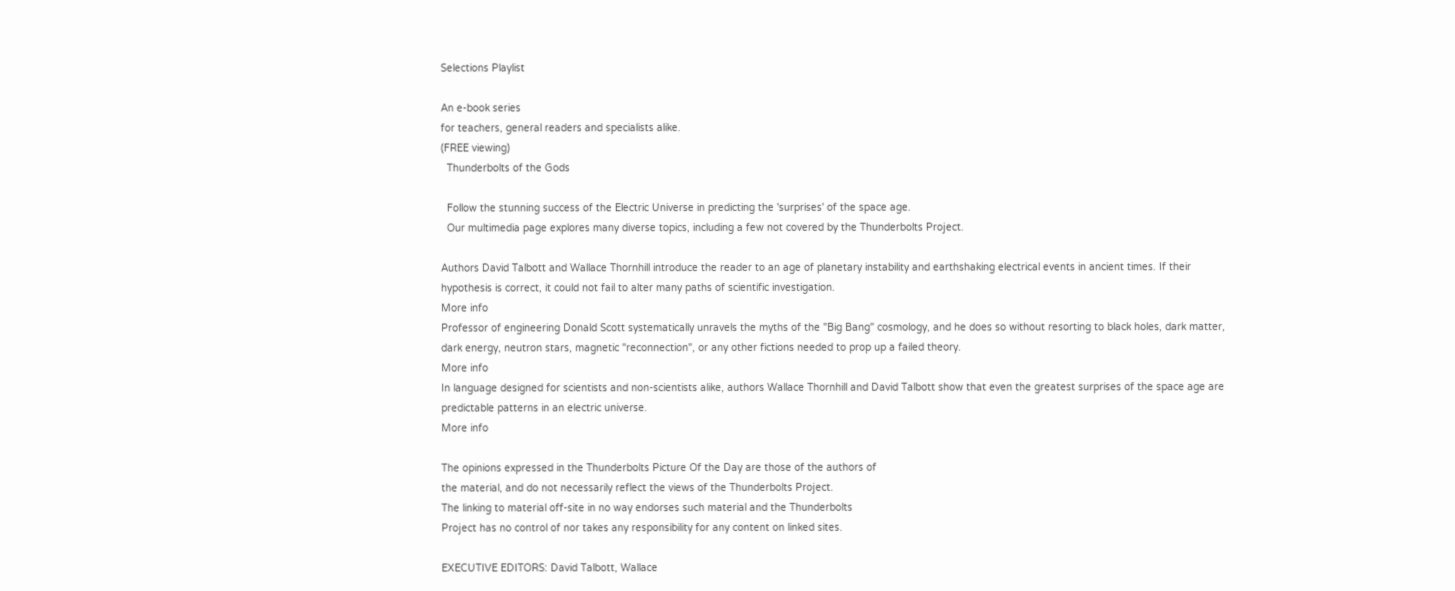Selections Playlist

An e-book series
for teachers, general readers and specialists alike.
(FREE viewing)
  Thunderbolts of the Gods

  Follow the stunning success of the Electric Universe in predicting the 'surprises' of the space age.
  Our multimedia page explores many diverse topics, including a few not covered by the Thunderbolts Project.

Authors David Talbott and Wallace Thornhill introduce the reader to an age of planetary instability and earthshaking electrical events in ancient times. If their hypothesis is correct, it could not fail to alter many paths of scientific investigation.
More info
Professor of engineering Donald Scott systematically unravels the myths of the "Big Bang" cosmology, and he does so without resorting to black holes, dark matter, dark energy, neutron stars, magnetic "reconnection", or any other fictions needed to prop up a failed theory.
More info
In language designed for scientists and non-scientists alike, authors Wallace Thornhill and David Talbott show that even the greatest surprises of the space age are predictable patterns in an electric universe.
More info

The opinions expressed in the Thunderbolts Picture Of the Day are those of the authors of
the material, and do not necessarily reflect the views of the Thunderbolts Project.
The linking to material off-site in no way endorses such material and the Thunderbolts
Project has no control of nor takes any responsibility for any content on linked sites.

EXECUTIVE EDITORS: David Talbott, Wallace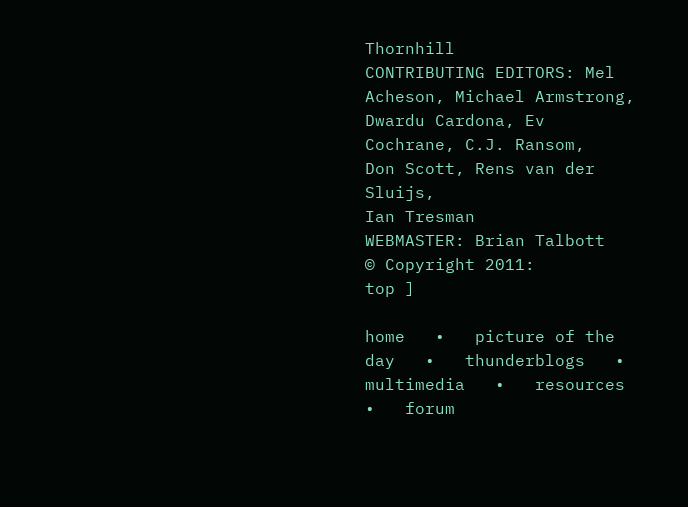Thornhill
CONTRIBUTING EDITORS: Mel Acheson, Michael Armstrong,
Dwardu Cardona, Ev Cochrane, C.J. Ransom,
Don Scott, Rens van der Sluijs,
Ian Tresman
WEBMASTER: Brian Talbott
© Copyright 2011:
top ]

home   •   picture of the day   •   thunderblogs   •   multimedia   •   resources   •   forum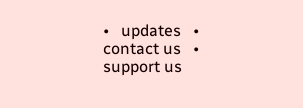•   updates   •   contact us   •   support us